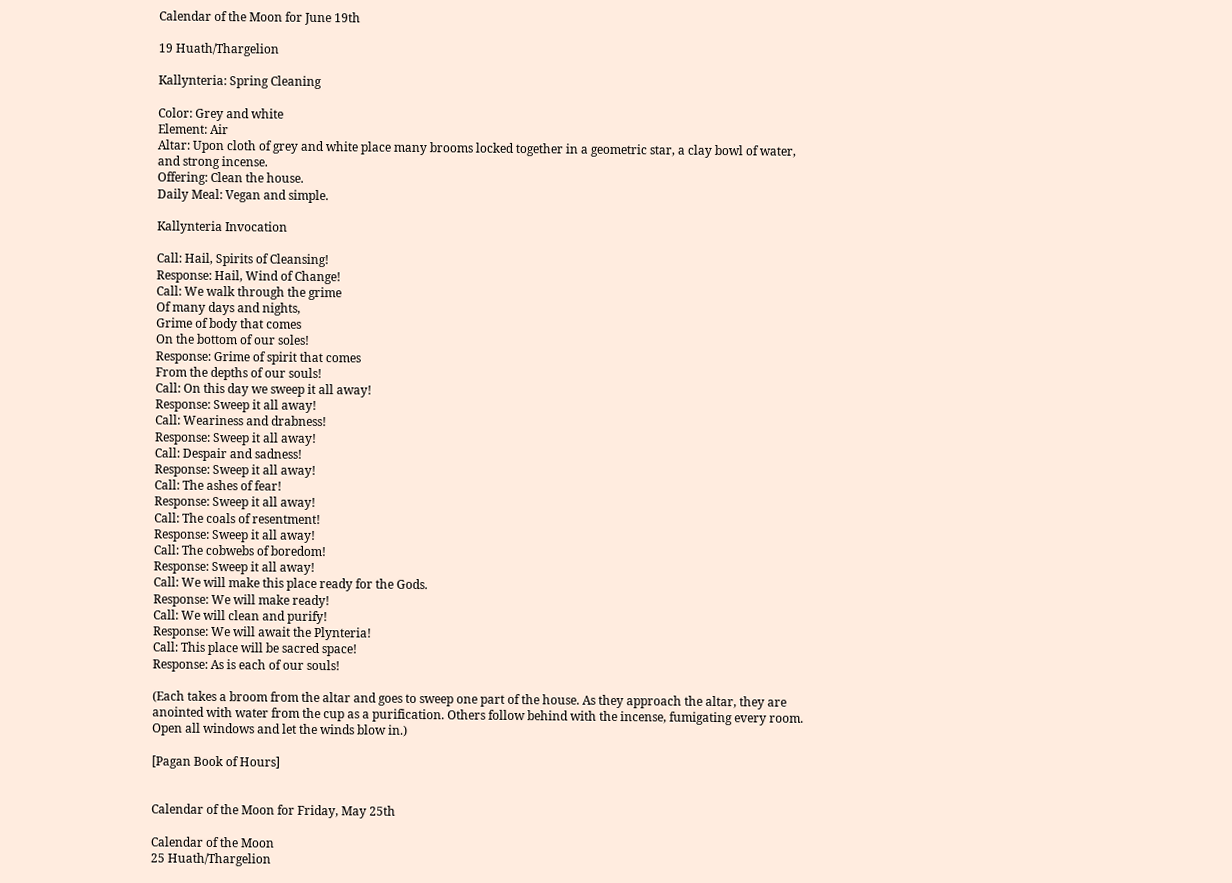Calendar of the Moon for June 19th

19 Huath/Thargelion

Kallynteria: Spring Cleaning

Color: Grey and white
Element: Air
Altar: Upon cloth of grey and white place many brooms locked together in a geometric star, a clay bowl of water, and strong incense.
Offering: Clean the house.
Daily Meal: Vegan and simple.

Kallynteria Invocation

Call: Hail, Spirits of Cleansing!
Response: Hail, Wind of Change!
Call: We walk through the grime
Of many days and nights,
Grime of body that comes
On the bottom of our soles!
Response: Grime of spirit that comes
From the depths of our souls!
Call: On this day we sweep it all away!
Response: Sweep it all away!
Call: Weariness and drabness!
Response: Sweep it all away!
Call: Despair and sadness!
Response: Sweep it all away!
Call: The ashes of fear!
Response: Sweep it all away!
Call: The coals of resentment!
Response: Sweep it all away!
Call: The cobwebs of boredom!
Response: Sweep it all away!
Call: We will make this place ready for the Gods.
Response: We will make ready!
Call: We will clean and purify!
Response: We will await the Plynteria!
Call: This place will be sacred space!
Response: As is each of our souls!

(Each takes a broom from the altar and goes to sweep one part of the house. As they approach the altar, they are anointed with water from the cup as a purification. Others follow behind with the incense, fumigating every room. Open all windows and let the winds blow in.)

[Pagan Book of Hours]


Calendar of the Moon for Friday, May 25th

Calendar of the Moon
25 Huath/Thargelion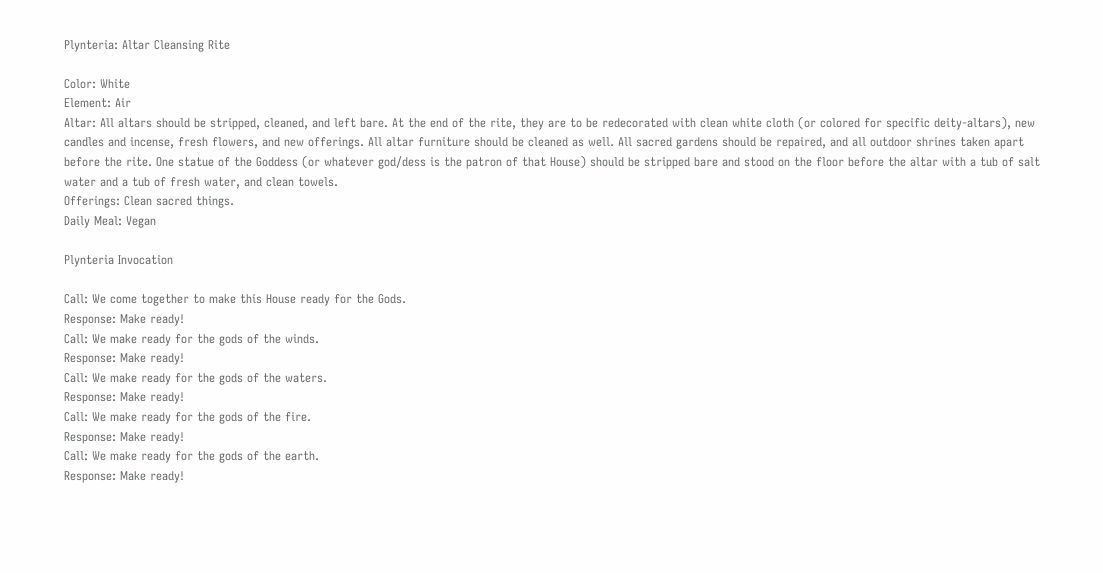Plynteria: Altar Cleansing Rite

Color: White
Element: Air
Altar: All altars should be stripped, cleaned, and left bare. At the end of the rite, they are to be redecorated with clean white cloth (or colored for specific deity-altars), new candles and incense, fresh flowers, and new offerings. All altar furniture should be cleaned as well. All sacred gardens should be repaired, and all outdoor shrines taken apart before the rite. One statue of the Goddess (or whatever god/dess is the patron of that House) should be stripped bare and stood on the floor before the altar with a tub of salt water and a tub of fresh water, and clean towels.
Offerings: Clean sacred things.
Daily Meal: Vegan

Plynteria Invocation

Call: We come together to make this House ready for the Gods.
Response: Make ready!
Call: We make ready for the gods of the winds.
Response: Make ready!
Call: We make ready for the gods of the waters.
Response: Make ready!
Call: We make ready for the gods of the fire.
Response: Make ready!
Call: We make ready for the gods of the earth.
Response: Make ready!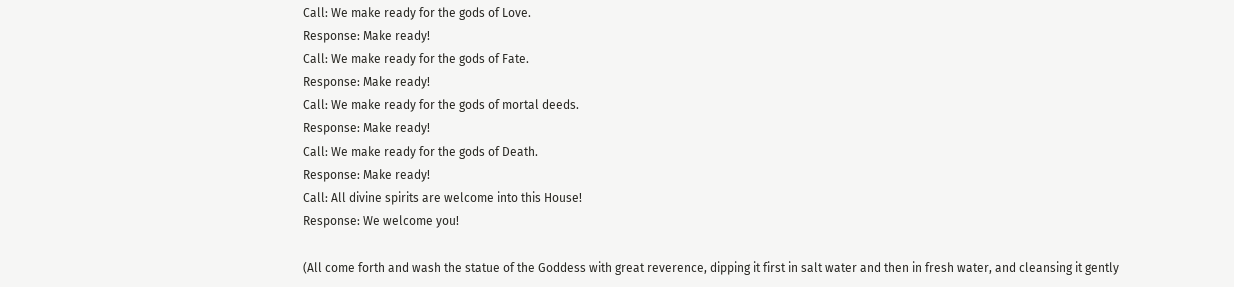Call: We make ready for the gods of Love.
Response: Make ready!
Call: We make ready for the gods of Fate.
Response: Make ready!
Call: We make ready for the gods of mortal deeds.
Response: Make ready!
Call: We make ready for the gods of Death.
Response: Make ready!
Call: All divine spirits are welcome into this House!
Response: We welcome you!

(All come forth and wash the statue of the Goddess with great reverence, dipping it first in salt water and then in fresh water, and cleansing it gently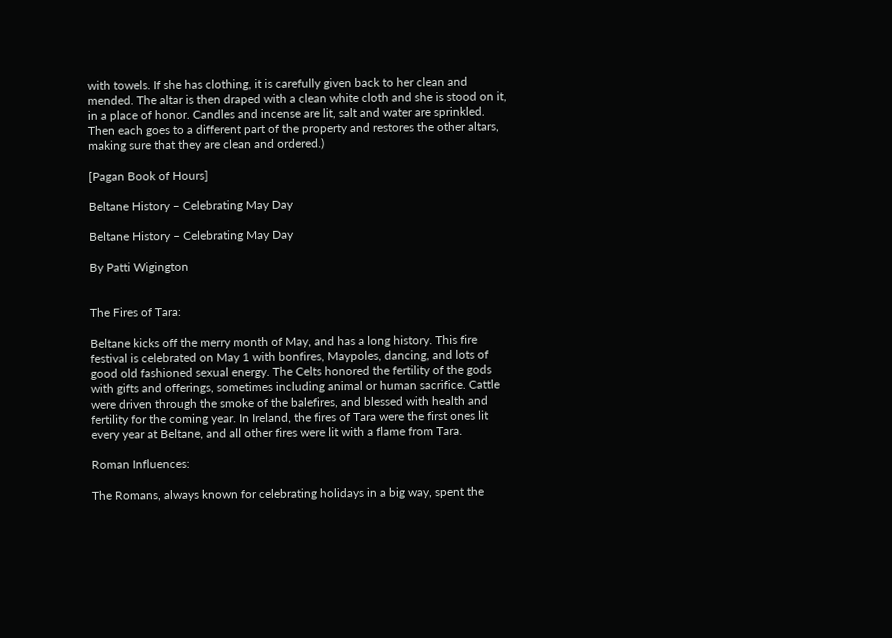with towels. If she has clothing, it is carefully given back to her clean and mended. The altar is then draped with a clean white cloth and she is stood on it, in a place of honor. Candles and incense are lit, salt and water are sprinkled. Then each goes to a different part of the property and restores the other altars, making sure that they are clean and ordered.)

[Pagan Book of Hours]

Beltane History – Celebrating May Day

Beltane History – Celebrating May Day

By Patti Wigington


The Fires of Tara:

Beltane kicks off the merry month of May, and has a long history. This fire festival is celebrated on May 1 with bonfires, Maypoles, dancing, and lots of good old fashioned sexual energy. The Celts honored the fertility of the gods with gifts and offerings, sometimes including animal or human sacrifice. Cattle were driven through the smoke of the balefires, and blessed with health and fertility for the coming year. In Ireland, the fires of Tara were the first ones lit every year at Beltane, and all other fires were lit with a flame from Tara.

Roman Influences:

The Romans, always known for celebrating holidays in a big way, spent the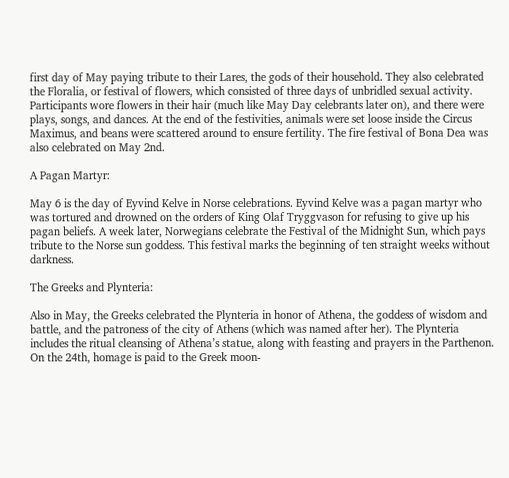first day of May paying tribute to their Lares, the gods of their household. They also celebrated the Floralia, or festival of flowers, which consisted of three days of unbridled sexual activity. Participants wore flowers in their hair (much like May Day celebrants later on), and there were plays, songs, and dances. At the end of the festivities, animals were set loose inside the Circus Maximus, and beans were scattered around to ensure fertility. The fire festival of Bona Dea was also celebrated on May 2nd.

A Pagan Martyr:

May 6 is the day of Eyvind Kelve in Norse celebrations. Eyvind Kelve was a pagan martyr who was tortured and drowned on the orders of King Olaf Tryggvason for refusing to give up his pagan beliefs. A week later, Norwegians celebrate the Festival of the Midnight Sun, which pays tribute to the Norse sun goddess. This festival marks the beginning of ten straight weeks without darkness.

The Greeks and Plynteria:

Also in May, the Greeks celebrated the Plynteria in honor of Athena, the goddess of wisdom and battle, and the patroness of the city of Athens (which was named after her). The Plynteria includes the ritual cleansing of Athena’s statue, along with feasting and prayers in the Parthenon. On the 24th, homage is paid to the Greek moon-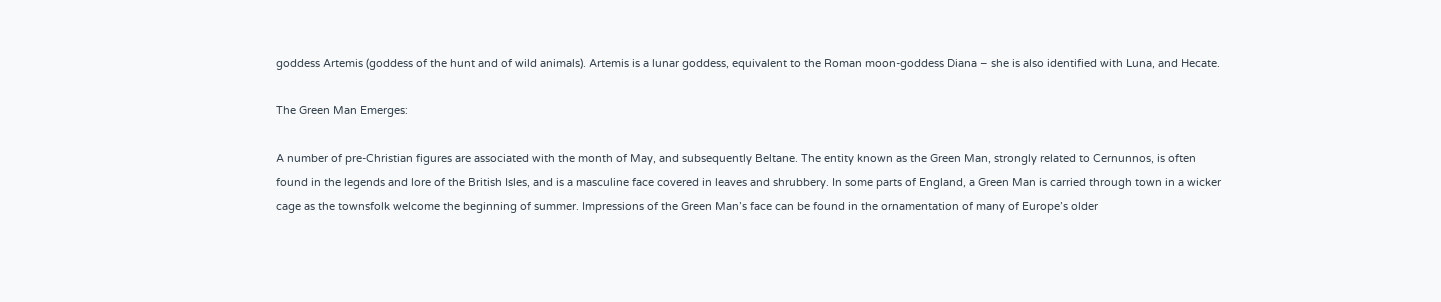goddess Artemis (goddess of the hunt and of wild animals). Artemis is a lunar goddess, equivalent to the Roman moon-goddess Diana – she is also identified with Luna, and Hecate.

The Green Man Emerges:

A number of pre-Christian figures are associated with the month of May, and subsequently Beltane. The entity known as the Green Man, strongly related to Cernunnos, is often found in the legends and lore of the British Isles, and is a masculine face covered in leaves and shrubbery. In some parts of England, a Green Man is carried through town in a wicker cage as the townsfolk welcome the beginning of summer. Impressions of the Green Man’s face can be found in the ornamentation of many of Europe’s older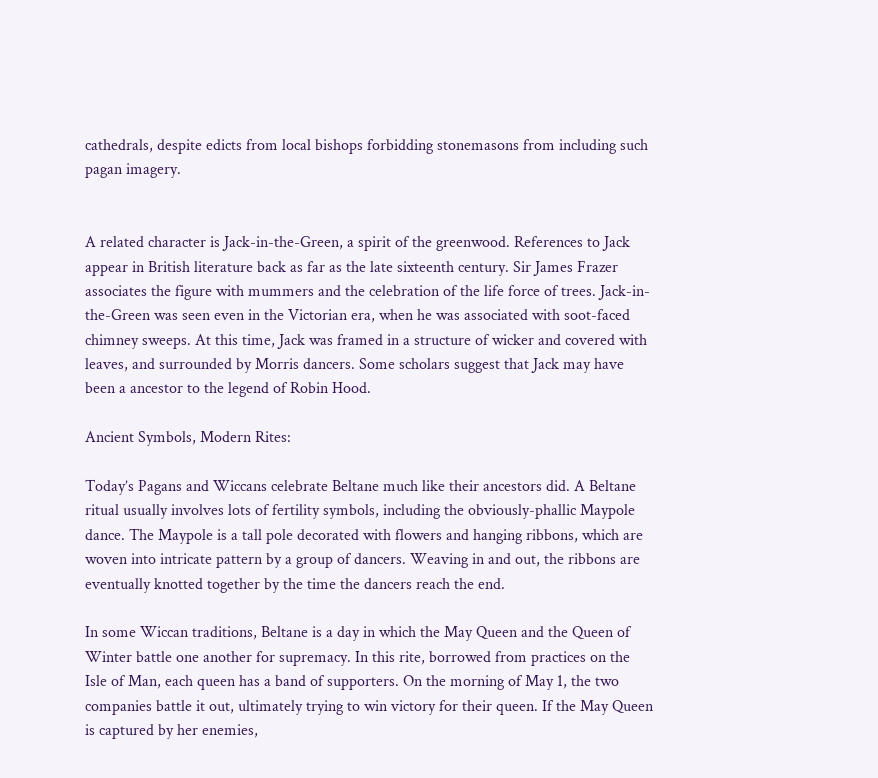cathedrals, despite edicts from local bishops forbidding stonemasons from including such pagan imagery.


A related character is Jack-in-the-Green, a spirit of the greenwood. References to Jack appear in British literature back as far as the late sixteenth century. Sir James Frazer associates the figure with mummers and the celebration of the life force of trees. Jack-in-the-Green was seen even in the Victorian era, when he was associated with soot-faced chimney sweeps. At this time, Jack was framed in a structure of wicker and covered with leaves, and surrounded by Morris dancers. Some scholars suggest that Jack may have been a ancestor to the legend of Robin Hood.

Ancient Symbols, Modern Rites:

Today’s Pagans and Wiccans celebrate Beltane much like their ancestors did. A Beltane ritual usually involves lots of fertility symbols, including the obviously-phallic Maypole dance. The Maypole is a tall pole decorated with flowers and hanging ribbons, which are woven into intricate pattern by a group of dancers. Weaving in and out, the ribbons are eventually knotted together by the time the dancers reach the end.

In some Wiccan traditions, Beltane is a day in which the May Queen and the Queen of Winter battle one another for supremacy. In this rite, borrowed from practices on the Isle of Man, each queen has a band of supporters. On the morning of May 1, the two companies battle it out, ultimately trying to win victory for their queen. If the May Queen is captured by her enemies,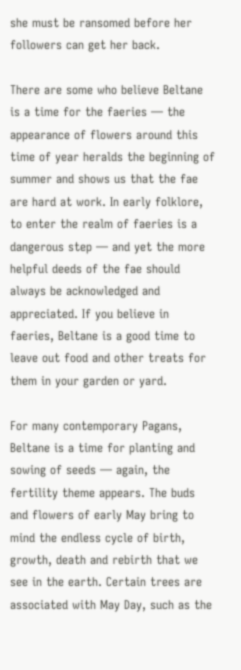she must be ransomed before her followers can get her back.

There are some who believe Beltane is a time for the faeries — the appearance of flowers around this time of year heralds the beginning of summer and shows us that the fae are hard at work. In early folklore, to enter the realm of faeries is a dangerous step — and yet the more helpful deeds of the fae should always be acknowledged and appreciated. If you believe in faeries, Beltane is a good time to leave out food and other treats for them in your garden or yard.

For many contemporary Pagans, Beltane is a time for planting and sowing of seeds — again, the fertility theme appears. The buds and flowers of early May bring to mind the endless cycle of birth, growth, death and rebirth that we see in the earth. Certain trees are associated with May Day, such as the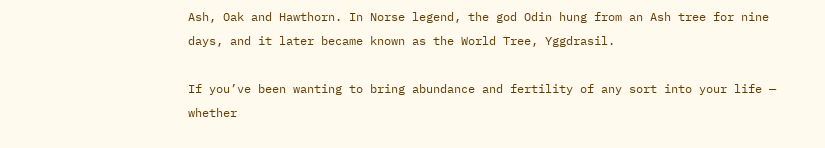Ash, Oak and Hawthorn. In Norse legend, the god Odin hung from an Ash tree for nine days, and it later became known as the World Tree, Yggdrasil.

If you’ve been wanting to bring abundance and fertility of any sort into your life — whether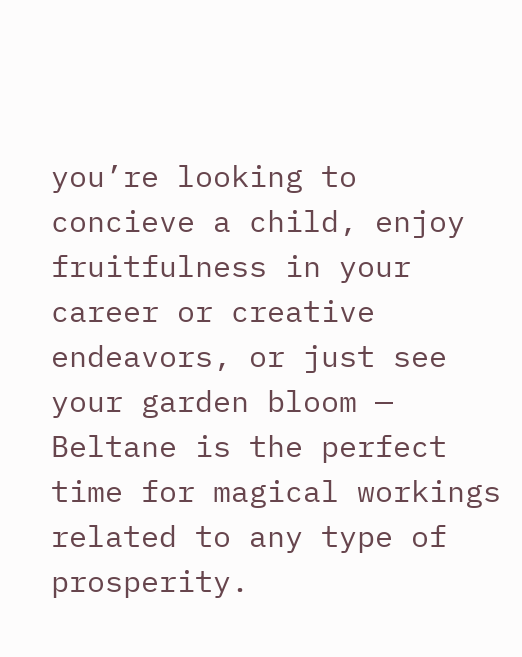you’re looking to concieve a child, enjoy fruitfulness in your career or creative endeavors, or just see your garden bloom — Beltane is the perfect time for magical workings related to any type of prosperity.